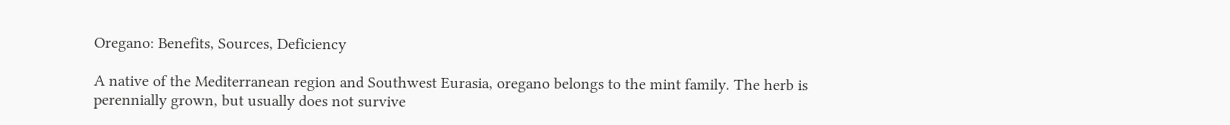Oregano: Benefits, Sources, Deficiency

A native of the Mediterranean region and Southwest Eurasia, oregano belongs to the mint family. The herb is perennially grown, but usually does not survive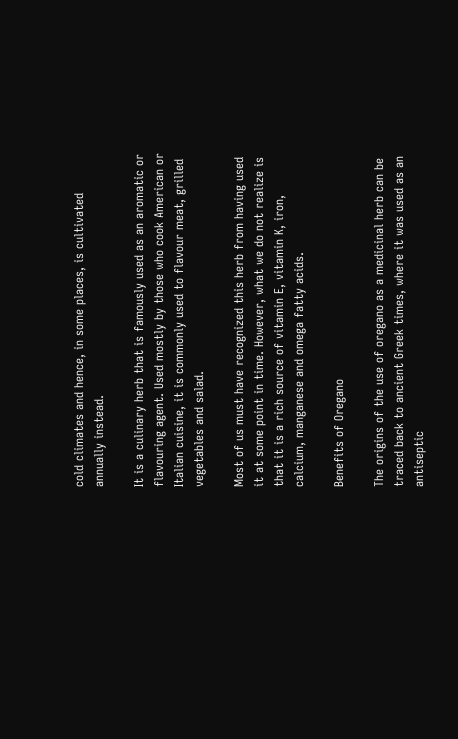cold climates and hence, in some places, is cultivated annually instead.

It is a culinary herb that is famously used as an aromatic or flavouring agent. Used mostly by those who cook American or Italian cuisine, it is commonly used to flavour meat, grilled vegetables and salad.

Most of us must have recognized this herb from having used it at some point in time. However, what we do not realize is that it is a rich source of vitamin E, vitamin K, iron, calcium, manganese and omega fatty acids.

Benefits of Oregano

The origins of the use of oregano as a medicinal herb can be traced back to ancient Greek times, where it was used as an antiseptic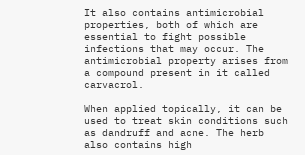It also contains antimicrobial properties, both of which are essential to fight possible infections that may occur. The antimicrobial property arises from a compound present in it called carvacrol.

When applied topically, it can be used to treat skin conditions such as dandruff and acne. The herb also contains high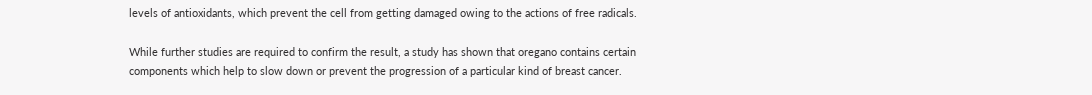levels of antioxidants, which prevent the cell from getting damaged owing to the actions of free radicals.

While further studies are required to confirm the result, a study has shown that oregano contains certain components which help to slow down or prevent the progression of a particular kind of breast cancer.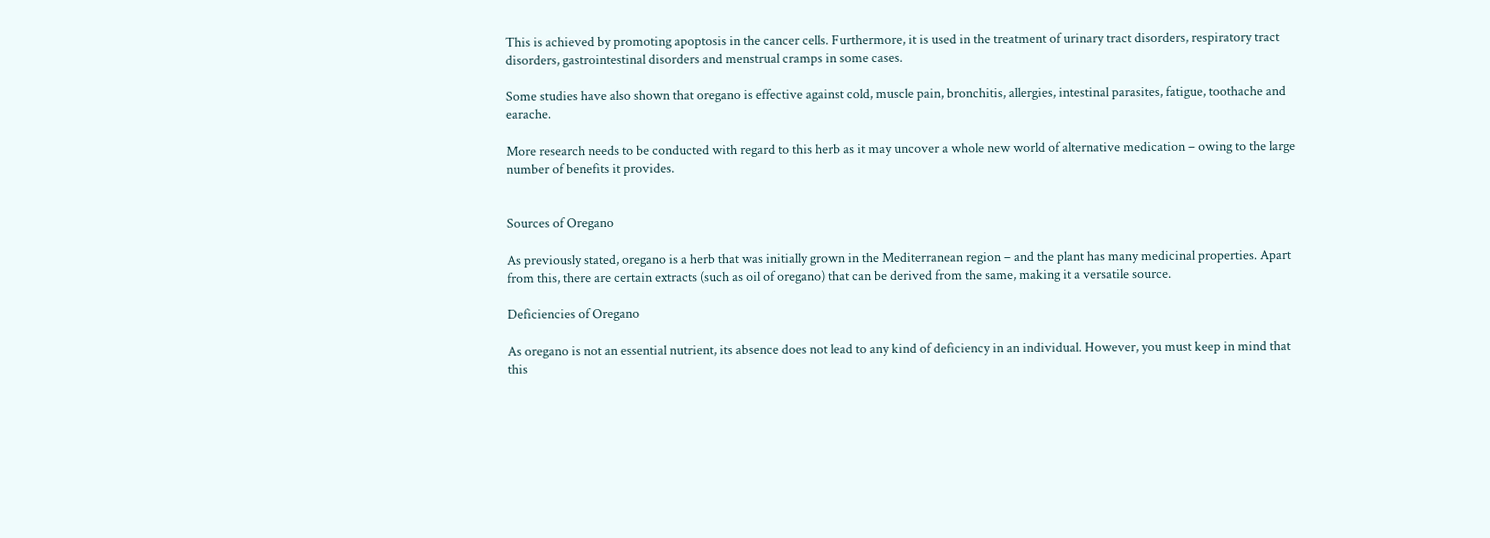This is achieved by promoting apoptosis in the cancer cells. Furthermore, it is used in the treatment of urinary tract disorders, respiratory tract disorders, gastrointestinal disorders and menstrual cramps in some cases.

Some studies have also shown that oregano is effective against cold, muscle pain, bronchitis, allergies, intestinal parasites, fatigue, toothache and earache.

More research needs to be conducted with regard to this herb as it may uncover a whole new world of alternative medication – owing to the large number of benefits it provides.


Sources of Oregano

As previously stated, oregano is a herb that was initially grown in the Mediterranean region – and the plant has many medicinal properties. Apart from this, there are certain extracts (such as oil of oregano) that can be derived from the same, making it a versatile source.

Deficiencies of Oregano

As oregano is not an essential nutrient, its absence does not lead to any kind of deficiency in an individual. However, you must keep in mind that this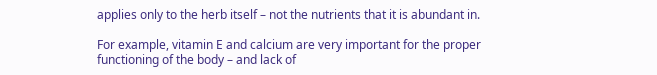applies only to the herb itself – not the nutrients that it is abundant in.

For example, vitamin E and calcium are very important for the proper functioning of the body – and lack of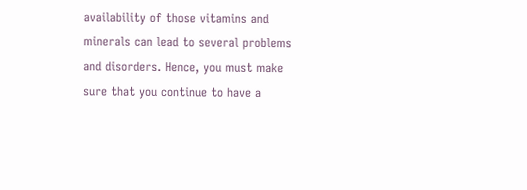availability of those vitamins and minerals can lead to several problems and disorders. Hence, you must make sure that you continue to have a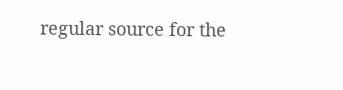regular source for the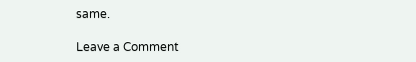same.

Leave a Comment